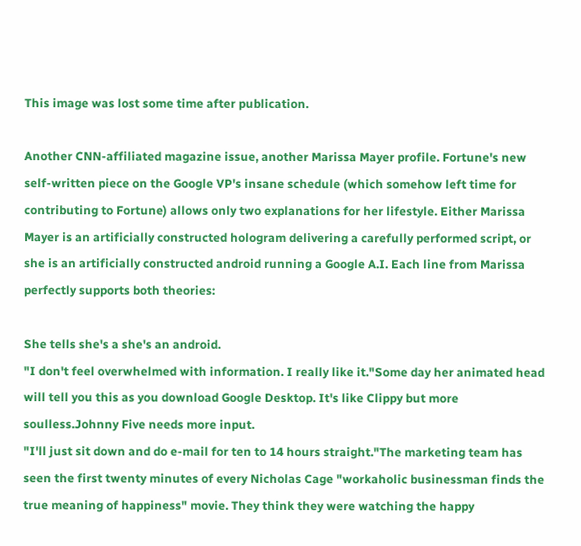This image was lost some time after publication.

Another CNN-affiliated magazine issue, another Marissa Mayer profile. Fortune's new self-written piece on the Google VP's insane schedule (which somehow left time for contributing to Fortune) allows only two explanations for her lifestyle. Either Marissa Mayer is an artificially constructed hologram delivering a carefully performed script, or she is an artificially constructed android running a Google A.I. Each line from Marissa perfectly supports both theories:

She tells she's a she's an android.
"I don't feel overwhelmed with information. I really like it."Some day her animated head will tell you this as you download Google Desktop. It's like Clippy but more soulless.Johnny Five needs more input.
"I'll just sit down and do e-mail for ten to 14 hours straight."The marketing team has seen the first twenty minutes of every Nicholas Cage "workaholic businessman finds the true meaning of happiness" movie. They think they were watching the happy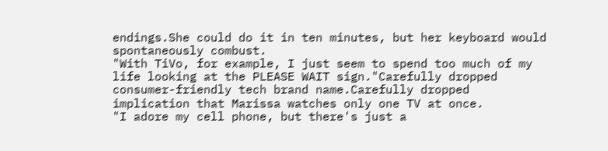endings.She could do it in ten minutes, but her keyboard would spontaneously combust.
"With TiVo, for example, I just seem to spend too much of my life looking at the PLEASE WAIT sign."Carefully dropped consumer-friendly tech brand name.Carefully dropped implication that Marissa watches only one TV at once.
"I adore my cell phone, but there's just a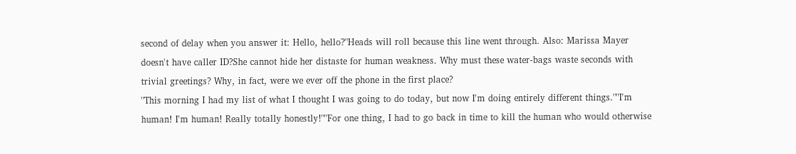second of delay when you answer it: Hello, hello?"Heads will roll because this line went through. Also: Marissa Mayer doesn't have caller ID?She cannot hide her distaste for human weakness. Why must these water-bags waste seconds with trivial greetings? Why, in fact, were we ever off the phone in the first place?
"This morning I had my list of what I thought I was going to do today, but now I'm doing entirely different things.""I'm human! I'm human! Really totally honestly!""For one thing, I had to go back in time to kill the human who would otherwise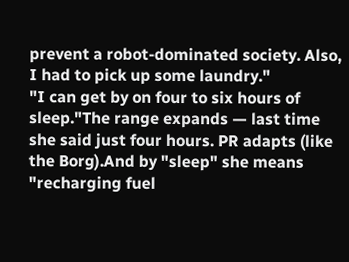prevent a robot-dominated society. Also, I had to pick up some laundry."
"I can get by on four to six hours of sleep."The range expands — last time she said just four hours. PR adapts (like the Borg).And by "sleep" she means "recharging fuel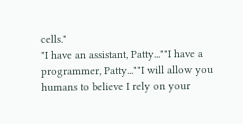cells."
"I have an assistant, Patty...""I have a programmer, Patty...""I will allow you humans to believe I rely on your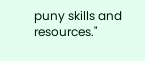puny skills and resources."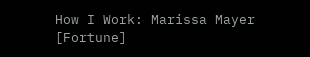How I Work: Marissa Mayer [Fortune]